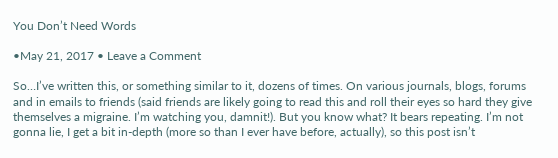You Don’t Need Words

•May 21, 2017 • Leave a Comment

So…I’ve written this, or something similar to it, dozens of times. On various journals, blogs, forums and in emails to friends (said friends are likely going to read this and roll their eyes so hard they give themselves a migraine. I’m watching you, damnit!). But you know what? It bears repeating. I’m not gonna lie, I get a bit in-depth (more so than I ever have before, actually), so this post isn’t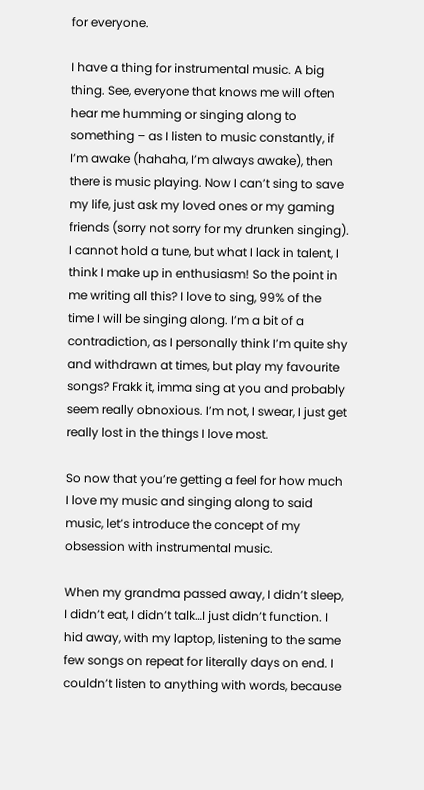for everyone.

I have a thing for instrumental music. A big thing. See, everyone that knows me will often hear me humming or singing along to something – as I listen to music constantly, if I’m awake (hahaha, I’m always awake), then there is music playing. Now I can’t sing to save my life, just ask my loved ones or my gaming friends (sorry not sorry for my drunken singing). I cannot hold a tune, but what I lack in talent, I think I make up in enthusiasm! So the point in me writing all this? I love to sing, 99% of the time I will be singing along. I’m a bit of a contradiction, as I personally think I’m quite shy and withdrawn at times, but play my favourite songs? Frakk it, imma sing at you and probably seem really obnoxious. I’m not, I swear, I just get really lost in the things I love most.

So now that you’re getting a feel for how much I love my music and singing along to said music, let’s introduce the concept of my obsession with instrumental music.

When my grandma passed away, I didn’t sleep, I didn’t eat, I didn’t talk…I just didn’t function. I hid away, with my laptop, listening to the same few songs on repeat for literally days on end. I couldn’t listen to anything with words, because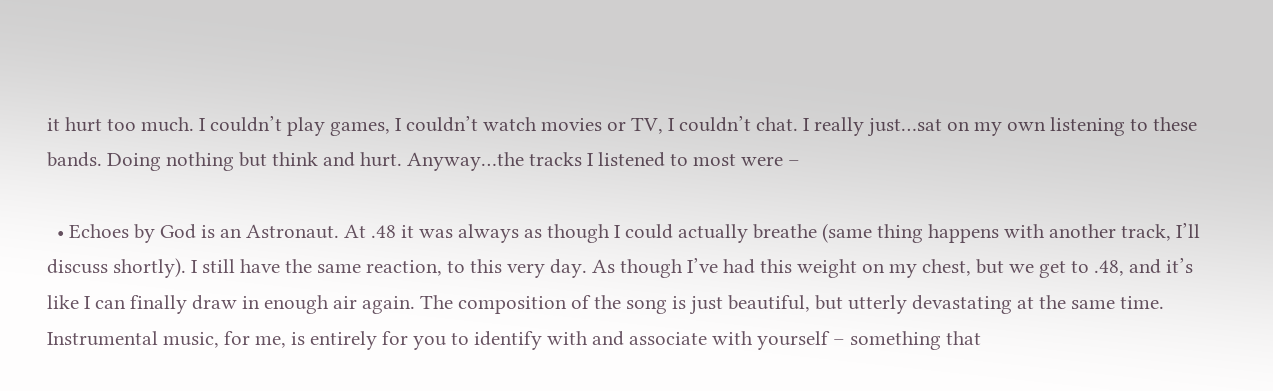it hurt too much. I couldn’t play games, I couldn’t watch movies or TV, I couldn’t chat. I really just…sat on my own listening to these bands. Doing nothing but think and hurt. Anyway…the tracks I listened to most were –

  • Echoes by God is an Astronaut. At .48 it was always as though I could actually breathe (same thing happens with another track, I’ll discuss shortly). I still have the same reaction, to this very day. As though I’ve had this weight on my chest, but we get to .48, and it’s like I can finally draw in enough air again. The composition of the song is just beautiful, but utterly devastating at the same time. Instrumental music, for me, is entirely for you to identify with and associate with yourself – something that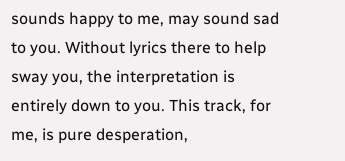sounds happy to me, may sound sad to you. Without lyrics there to help sway you, the interpretation is entirely down to you. This track, for me, is pure desperation,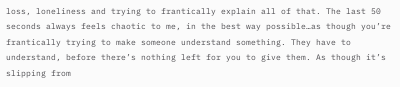loss, loneliness and trying to frantically explain all of that. The last 50 seconds always feels chaotic to me, in the best way possible…as though you’re frantically trying to make someone understand something. They have to understand, before there’s nothing left for you to give them. As though it’s slipping from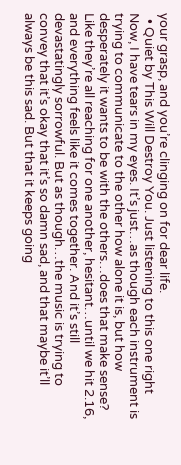your grasp, and you’re clinging on for dear life.
  • Quiet by This Will Destroy You. Just listening to this one right Now, I have tears in my eyes. It’s just…as though each instrument is trying to communicate to the other how alone it is, but how desperately it wants to be with the others…does that make sense? Like they’re all reaching for one another, hesitant…until we hit 2.16, and everything feels like it comes together. And it’s still devastatingly sorrowful. But as though…the music is trying to convey that it’s okay that it’s so damn sad, and that maybe it’ll always be this sad. But that it keeps going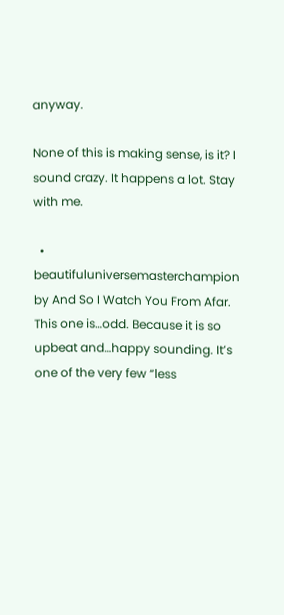anyway.

None of this is making sense, is it? I sound crazy. It happens a lot. Stay with me.

  • beautifuluniversemasterchampion by And So I Watch You From Afar. This one is…odd. Because it is so upbeat and…happy sounding. It’s one of the very few “less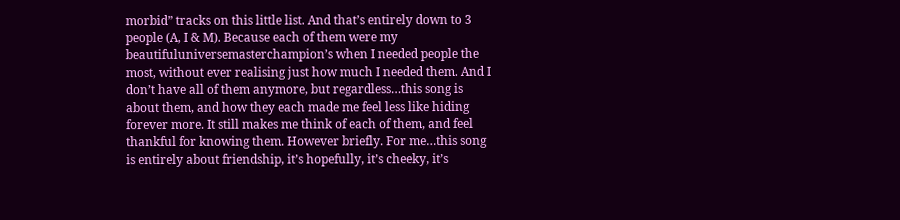morbid” tracks on this little list. And that’s entirely down to 3 people (A, I & M). Because each of them were my beautifuluniversemasterchampion’s when I needed people the most, without ever realising just how much I needed them. And I don’t have all of them anymore, but regardless…this song is about them, and how they each made me feel less like hiding forever more. It still makes me think of each of them, and feel thankful for knowing them. However briefly. For me…this song is entirely about friendship, it’s hopefully, it’s cheeky, it’s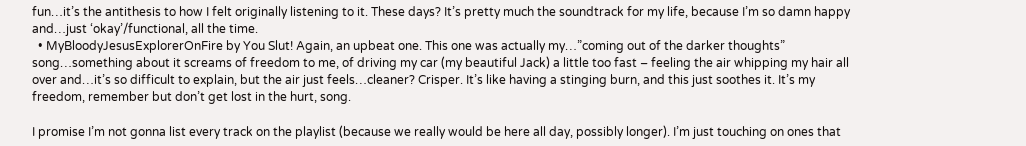fun…it’s the antithesis to how I felt originally listening to it. These days? It’s pretty much the soundtrack for my life, because I’m so damn happy and…just ‘okay’/functional, all the time.
  • MyBloodyJesusExplorerOnFire by You Slut! Again, an upbeat one. This one was actually my…”coming out of the darker thoughts” song…something about it screams of freedom to me, of driving my car (my beautiful Jack) a little too fast – feeling the air whipping my hair all over and…it’s so difficult to explain, but the air just feels…cleaner? Crisper. It’s like having a stinging burn, and this just soothes it. It’s my freedom, remember but don’t get lost in the hurt, song.

I promise I’m not gonna list every track on the playlist (because we really would be here all day, possibly longer). I’m just touching on ones that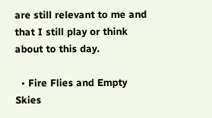are still relevant to me and that I still play or think about to this day.

  • Fire Flies and Empty Skies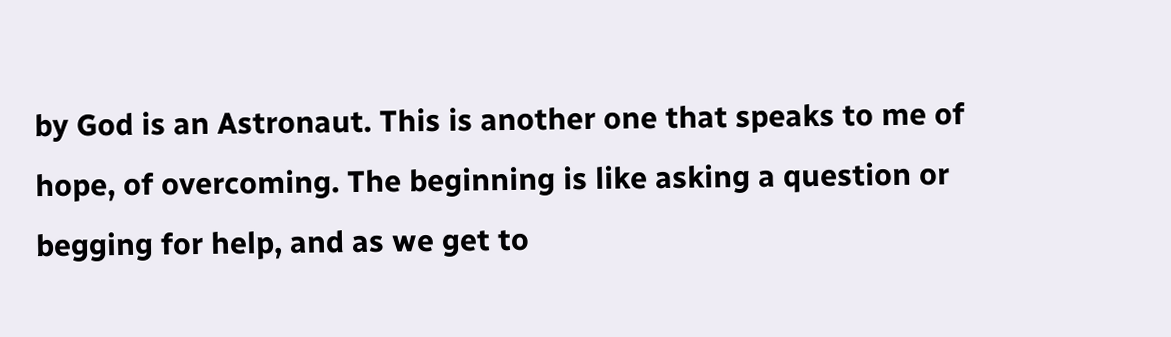by God is an Astronaut. This is another one that speaks to me of hope, of overcoming. The beginning is like asking a question or begging for help, and as we get to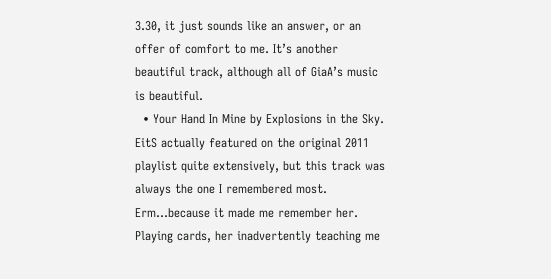3.30, it just sounds like an answer, or an offer of comfort to me. It’s another beautiful track, although all of GiaA’s music is beautiful.
  • Your Hand In Mine by Explosions in the Sky. EitS actually featured on the original 2011 playlist quite extensively, but this track was always the one I remembered most. Erm…because it made me remember her. Playing cards, her inadvertently teaching me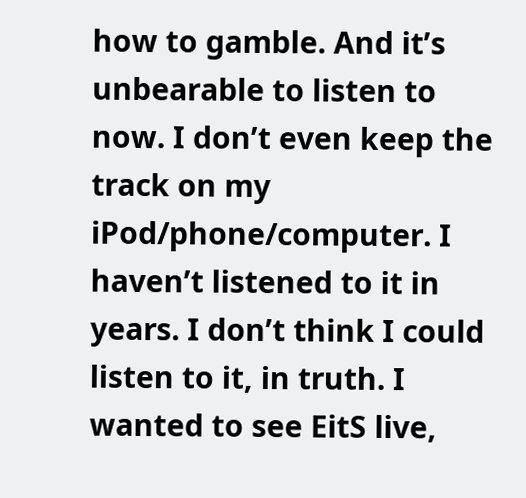how to gamble. And it’s unbearable to listen to now. I don’t even keep the track on my iPod/phone/computer. I haven’t listened to it in years. I don’t think I could listen to it, in truth. I wanted to see EitS live,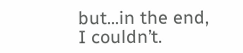but…in the end, I couldn’t.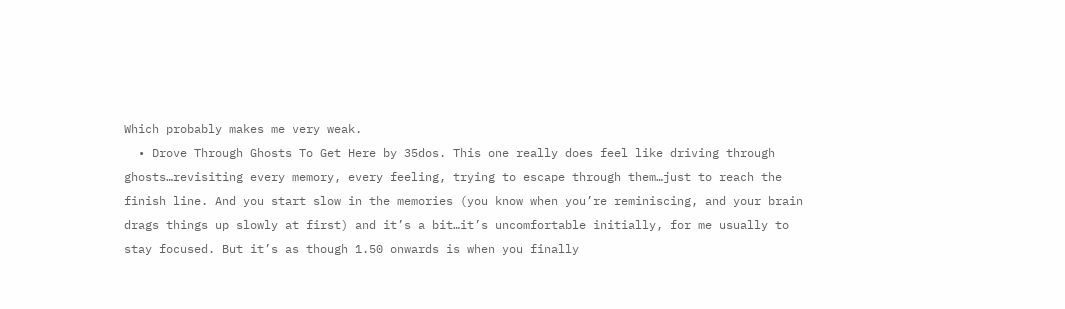Which probably makes me very weak.
  • Drove Through Ghosts To Get Here by 35dos. This one really does feel like driving through ghosts…revisiting every memory, every feeling, trying to escape through them…just to reach the finish line. And you start slow in the memories (you know when you’re reminiscing, and your brain drags things up slowly at first) and it’s a bit…it’s uncomfortable initially, for me usually to stay focused. But it’s as though 1.50 onwards is when you finally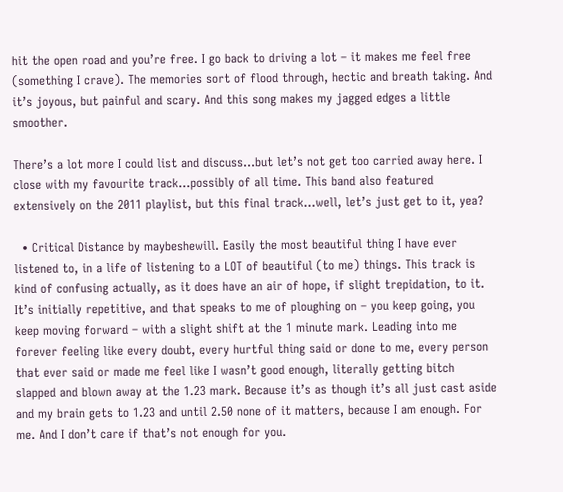hit the open road and you’re free. I go back to driving a lot – it makes me feel free (something I crave). The memories sort of flood through, hectic and breath taking. And it’s joyous, but painful and scary. And this song makes my jagged edges a little smoother.

There’s a lot more I could list and discuss…but let’s not get too carried away here. I close with my favourite track…possibly of all time. This band also featured extensively on the 2011 playlist, but this final track…well, let’s just get to it, yea?

  • Critical Distance by maybeshewill. Easily the most beautiful thing I have ever listened to, in a life of listening to a LOT of beautiful (to me) things. This track is kind of confusing actually, as it does have an air of hope, if slight trepidation, to it. It’s initially repetitive, and that speaks to me of ploughing on – you keep going, you keep moving forward – with a slight shift at the 1 minute mark. Leading into me forever feeling like every doubt, every hurtful thing said or done to me, every person that ever said or made me feel like I wasn’t good enough, literally getting bitch slapped and blown away at the 1.23 mark. Because it’s as though it’s all just cast aside and my brain gets to 1.23 and until 2.50 none of it matters, because I am enough. For me. And I don’t care if that’s not enough for you.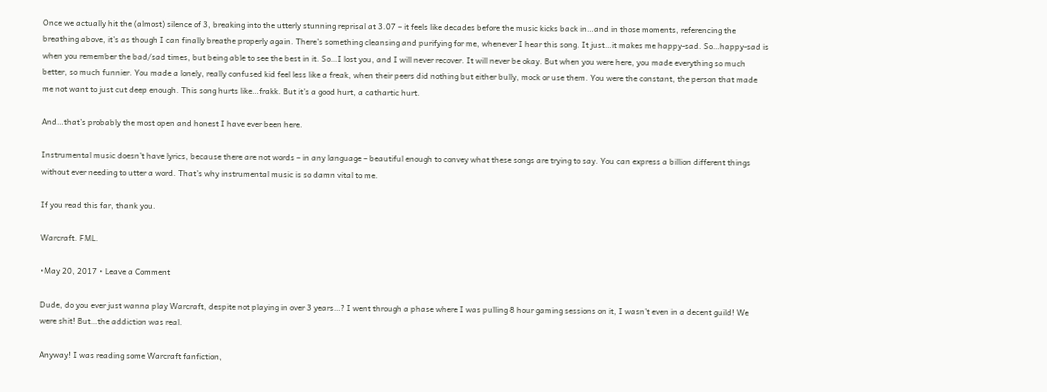Once we actually hit the (almost) silence of 3, breaking into the utterly stunning reprisal at 3.07 – it feels like decades before the music kicks back in…and in those moments, referencing the breathing above, it’s as though I can finally breathe properly again. There’s something cleansing and purifying for me, whenever I hear this song. It just…it makes me happy-sad. So…happy-sad is when you remember the bad/sad times, but being able to see the best in it. So…I lost you, and I will never recover. It will never be okay. But when you were here, you made everything so much better, so much funnier. You made a lonely, really confused kid feel less like a freak, when their peers did nothing but either bully, mock or use them. You were the constant, the person that made me not want to just cut deep enough. This song hurts like…frakk. But it’s a good hurt, a cathartic hurt.

And…that’s probably the most open and honest I have ever been here.

Instrumental music doesn’t have lyrics, because there are not words – in any language – beautiful enough to convey what these songs are trying to say. You can express a billion different things without ever needing to utter a word. That’s why instrumental music is so damn vital to me.

If you read this far, thank you.

Warcraft. FML.

•May 20, 2017 • Leave a Comment

Dude, do you ever just wanna play Warcraft, despite not playing in over 3 years…? I went through a phase where I was pulling 8 hour gaming sessions on it, I wasn’t even in a decent guild! We were shit! But…the addiction was real.

Anyway! I was reading some Warcraft fanfiction,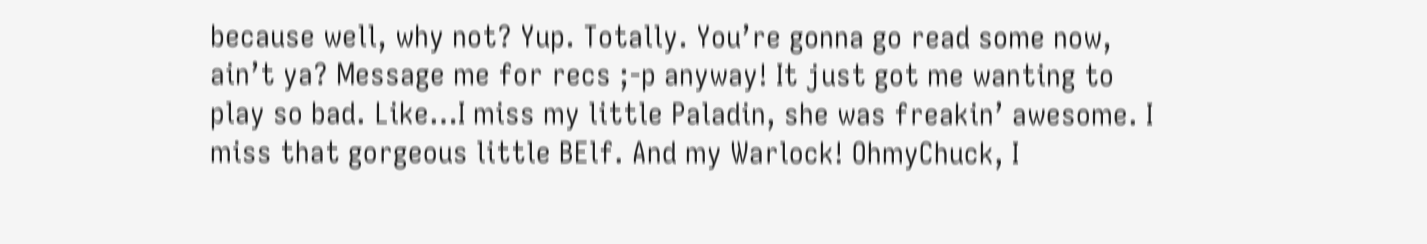because well, why not? Yup. Totally. You’re gonna go read some now, ain’t ya? Message me for recs ;-p anyway! It just got me wanting to play so bad. Like…I miss my little Paladin, she was freakin’ awesome. I miss that gorgeous little BElf. And my Warlock! OhmyChuck, I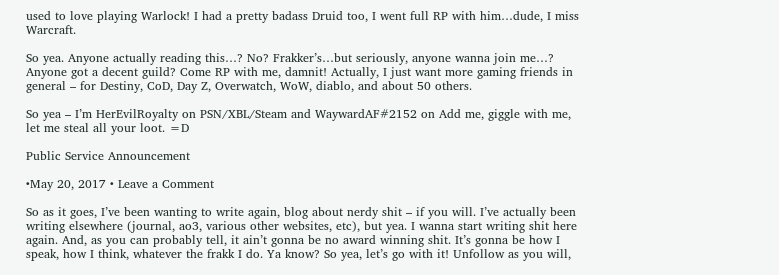used to love playing Warlock! I had a pretty badass Druid too, I went full RP with him…dude, I miss Warcraft.

So yea. Anyone actually reading this…? No? Frakker’s…but seriously, anyone wanna join me…? Anyone got a decent guild? Come RP with me, damnit! Actually, I just want more gaming friends in general – for Destiny, CoD, Day Z, Overwatch, WoW, diablo, and about 50 others.

So yea – I’m HerEvilRoyalty on PSN/XBL/Steam and WaywardAF#2152 on Add me, giggle with me, let me steal all your loot. =D

Public Service Announcement

•May 20, 2017 • Leave a Comment

So as it goes, I’ve been wanting to write again, blog about nerdy shit – if you will. I’ve actually been writing elsewhere (journal, ao3, various other websites, etc), but yea. I wanna start writing shit here again. And, as you can probably tell, it ain’t gonna be no award winning shit. It’s gonna be how I speak, how I think, whatever the frakk I do. Ya know? So yea, let’s go with it! Unfollow as you will,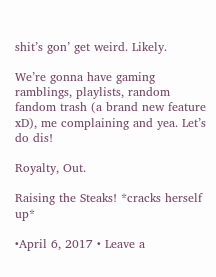shit’s gon’ get weird. Likely.

We’re gonna have gaming ramblings, playlists, random fandom trash (a brand new feature xD), me complaining and yea. Let’s do dis!

Royalty, Out.

Raising the Steaks! *cracks herself up*

•April 6, 2017 • Leave a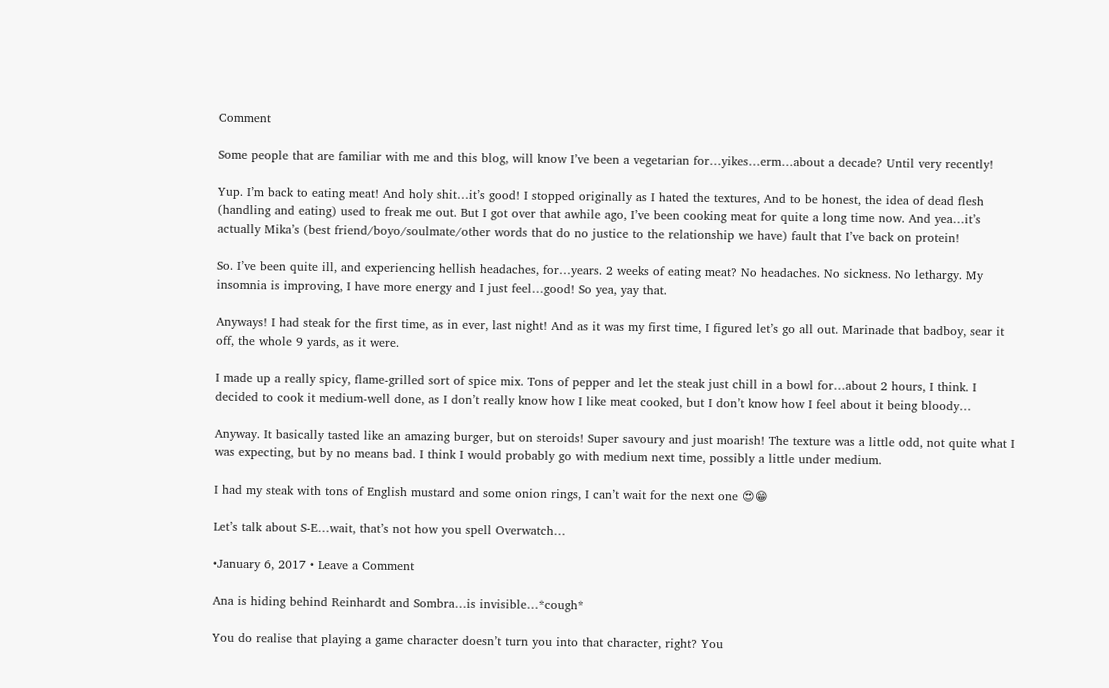Comment

Some people that are familiar with me and this blog, will know I’ve been a vegetarian for…yikes…erm…about a decade? Until very recently!

Yup. I’m back to eating meat! And holy shit…it’s good! I stopped originally as I hated the textures, And to be honest, the idea of dead flesh (handling and eating) used to freak me out. But I got over that awhile ago, I’ve been cooking meat for quite a long time now. And yea…it’s actually Mika’s (best friend/boyo/soulmate/other words that do no justice to the relationship we have) fault that I’ve back on protein!

So. I’ve been quite ill, and experiencing hellish headaches, for…years. 2 weeks of eating meat? No headaches. No sickness. No lethargy. My insomnia is improving, I have more energy and I just feel…good! So yea, yay that.

Anyways! I had steak for the first time, as in ever, last night! And as it was my first time, I figured let’s go all out. Marinade that badboy, sear it off, the whole 9 yards, as it were.

I made up a really spicy, flame-grilled sort of spice mix. Tons of pepper and let the steak just chill in a bowl for…about 2 hours, I think. I decided to cook it medium-well done, as I don’t really know how I like meat cooked, but I don’t know how I feel about it being bloody…

Anyway. It basically tasted like an amazing burger, but on steroids! Super savoury and just moarish! The texture was a little odd, not quite what I was expecting, but by no means bad. I think I would probably go with medium next time, possibly a little under medium.

I had my steak with tons of English mustard and some onion rings, I can’t wait for the next one 😍😁

Let’s talk about S-E…wait, that’s not how you spell Overwatch…

•January 6, 2017 • Leave a Comment

Ana is hiding behind Reinhardt and Sombra…is invisible…*cough*

You do realise that playing a game character doesn’t turn you into that character, right? You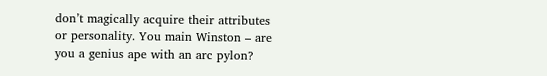don’t magically acquire their attributes or personality. You main Winston – are you a genius ape with an arc pylon?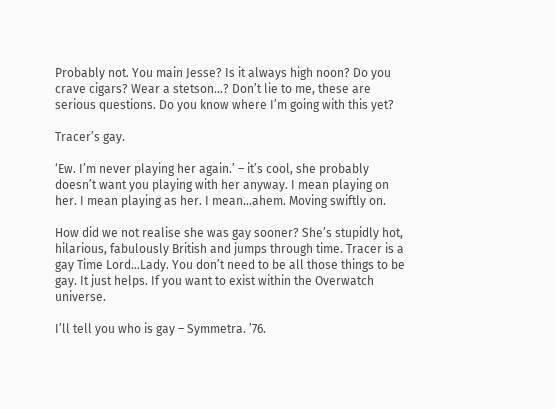Probably not. You main Jesse? Is it always high noon? Do you crave cigars? Wear a stetson…? Don’t lie to me, these are serious questions. Do you know where I’m going with this yet?

Tracer’s gay.

‘Ew. I’m never playing her again.’ – it’s cool, she probably doesn’t want you playing with her anyway. I mean playing on her. I mean playing as her. I mean…ahem. Moving swiftly on.

How did we not realise she was gay sooner? She’s stupidly hot, hilarious, fabulously British and jumps through time. Tracer is a gay Time Lord…Lady. You don’t need to be all those things to be gay. It just helps. If you want to exist within the Overwatch universe.

I’ll tell you who is gay – Symmetra. ’76.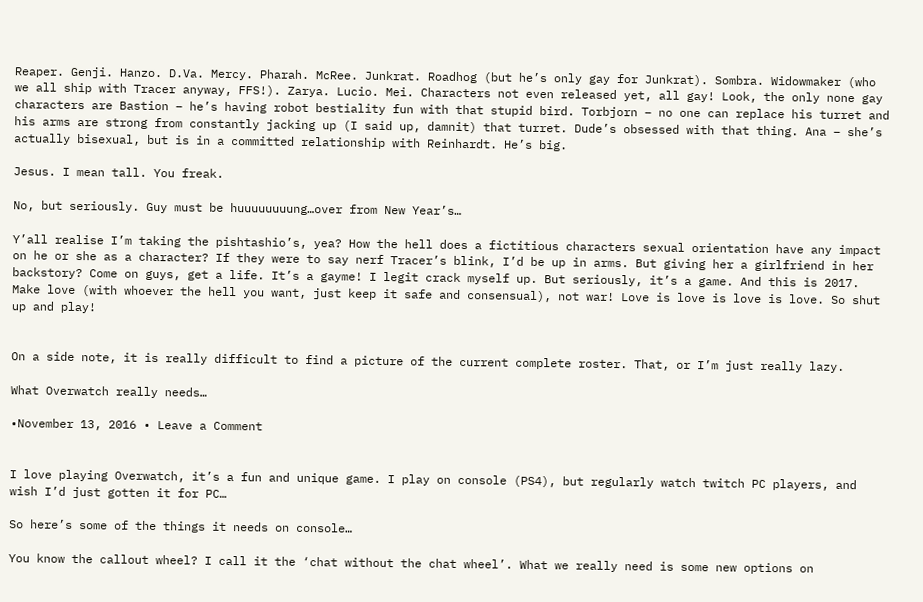Reaper. Genji. Hanzo. D.Va. Mercy. Pharah. McRee. Junkrat. Roadhog (but he’s only gay for Junkrat). Sombra. Widowmaker (who we all ship with Tracer anyway, FFS!). Zarya. Lucio. Mei. Characters not even released yet, all gay! Look, the only none gay characters are Bastion – he’s having robot bestiality fun with that stupid bird. Torbjorn – no one can replace his turret and his arms are strong from constantly jacking up (I said up, damnit) that turret. Dude’s obsessed with that thing. Ana – she’s actually bisexual, but is in a committed relationship with Reinhardt. He’s big.

Jesus. I mean tall. You freak.

No, but seriously. Guy must be huuuuuuuung…over from New Year’s…

Y’all realise I’m taking the pishtashio’s, yea? How the hell does a fictitious characters sexual orientation have any impact on he or she as a character? If they were to say nerf Tracer’s blink, I’d be up in arms. But giving her a girlfriend in her backstory? Come on guys, get a life. It’s a gayme! I legit crack myself up. But seriously, it’s a game. And this is 2017. Make love (with whoever the hell you want, just keep it safe and consensual), not war! Love is love is love is love. So shut up and play!


On a side note, it is really difficult to find a picture of the current complete roster. That, or I’m just really lazy.

What Overwatch really needs…

•November 13, 2016 • Leave a Comment


I love playing Overwatch, it’s a fun and unique game. I play on console (PS4), but regularly watch twitch PC players, and wish I’d just gotten it for PC…

So here’s some of the things it needs on console…

You know the callout wheel? I call it the ‘chat without the chat wheel’. What we really need is some new options on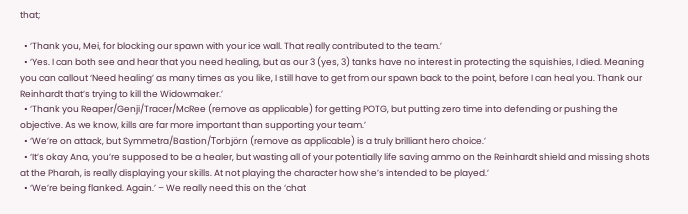that;

  • ‘Thank you, Mei, for blocking our spawn with your ice wall. That really contributed to the team.’
  • ‘Yes. I can both see and hear that you need healing, but as our 3 (yes, 3) tanks have no interest in protecting the squishies, I died. Meaning you can callout ‘Need healing’ as many times as you like, I still have to get from our spawn back to the point, before I can heal you. Thank our Reinhardt that’s trying to kill the Widowmaker.’
  • ‘Thank you Reaper/Genji/Tracer/McRee (remove as applicable) for getting POTG, but putting zero time into defending or pushing the objective. As we know, kills are far more important than supporting your team.’
  • ‘We’re on attack, but Symmetra/Bastion/Torbjörn (remove as applicable) is a truly brilliant hero choice.’
  • ‘It’s okay Ana, you’re supposed to be a healer, but wasting all of your potentially life saving ammo on the Reinhardt shield and missing shots at the Pharah, is really displaying your skills. At not playing the character how she’s intended to be played.’
  • ‘We’re being flanked. Again.’ – We really need this on the ‘chat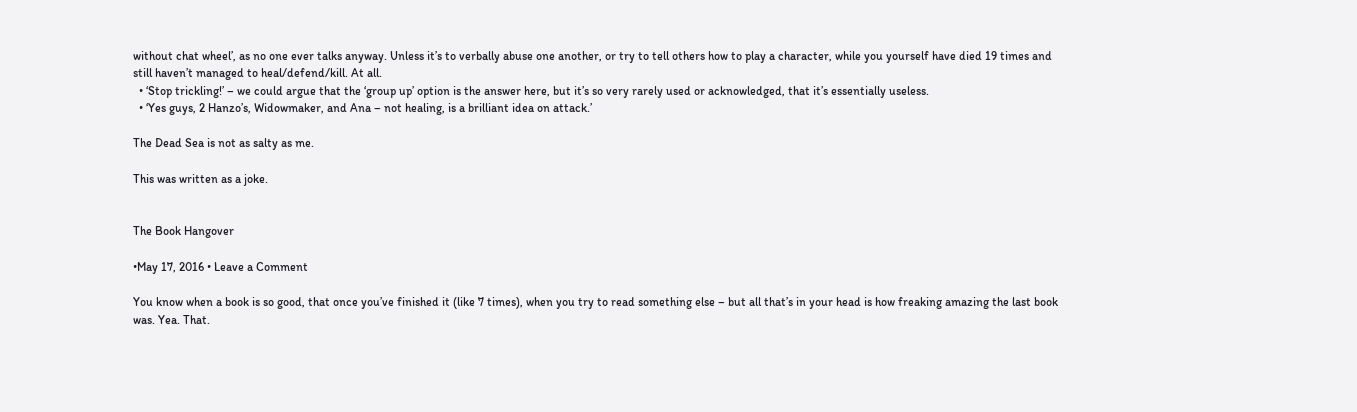without chat wheel’, as no one ever talks anyway. Unless it’s to verbally abuse one another, or try to tell others how to play a character, while you yourself have died 19 times and still haven’t managed to heal/defend/kill. At all.
  • ‘Stop trickling!’ – we could argue that the ‘group up’ option is the answer here, but it’s so very rarely used or acknowledged, that it’s essentially useless.
  • ‘Yes guys, 2 Hanzo’s, Widowmaker, and Ana – not healing, is a brilliant idea on attack.’

The Dead Sea is not as salty as me.

This was written as a joke.


The Book Hangover

•May 17, 2016 • Leave a Comment

You know when a book is so good, that once you’ve finished it (like 7 times), when you try to read something else – but all that’s in your head is how freaking amazing the last book was. Yea. That.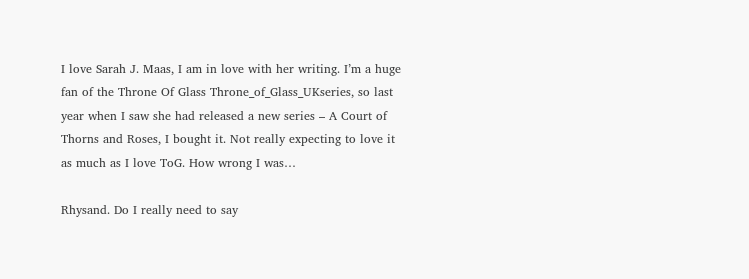I love Sarah J. Maas, I am in love with her writing. I’m a huge fan of the Throne Of Glass Throne_of_Glass_UKseries, so last year when I saw she had released a new series – A Court of Thorns and Roses, I bought it. Not really expecting to love it as much as I love ToG. How wrong I was…

Rhysand. Do I really need to say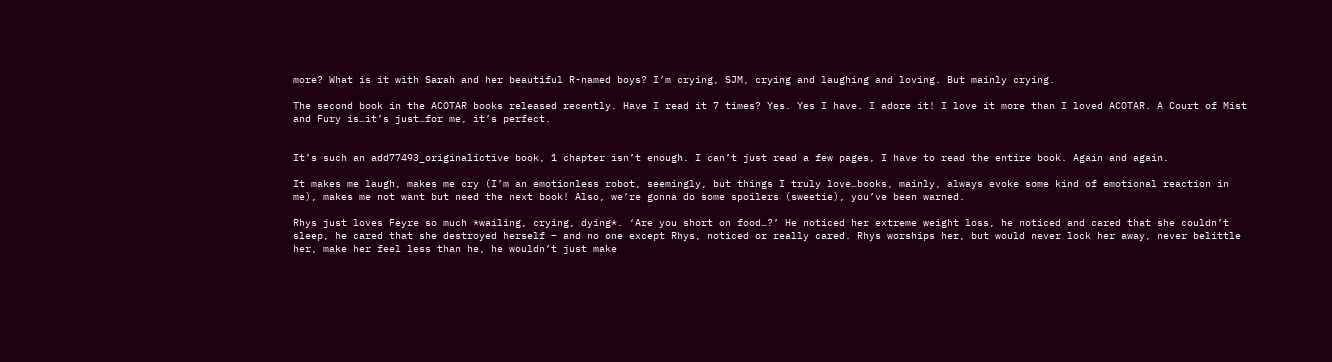more? What is it with Sarah and her beautiful R-named boys? I’m crying, SJM, crying and laughing and loving. But mainly crying.

The second book in the ACOTAR books released recently. Have I read it 7 times? Yes. Yes I have. I adore it! I love it more than I loved ACOTAR. A Court of Mist and Fury is…it’s just…for me, it’s perfect.


It’s such an add77493_originalictive book, 1 chapter isn’t enough. I can’t just read a few pages, I have to read the entire book. Again and again.

It makes me laugh, makes me cry (I’m an emotionless robot, seemingly, but things I truly love…books, mainly, always evoke some kind of emotional reaction in me), makes me not want but need the next book! Also, we’re gonna do some spoilers (sweetie), you’ve been warned.

Rhys just loves Feyre so much *wailing, crying, dying*. ‘Are you short on food…?’ He noticed her extreme weight loss, he noticed and cared that she couldn’t sleep, he cared that she destroyed herself – and no one except Rhys, noticed or really cared. Rhys worships her, but would never lock her away, never belittle her, make her feel less than he, he wouldn’t just make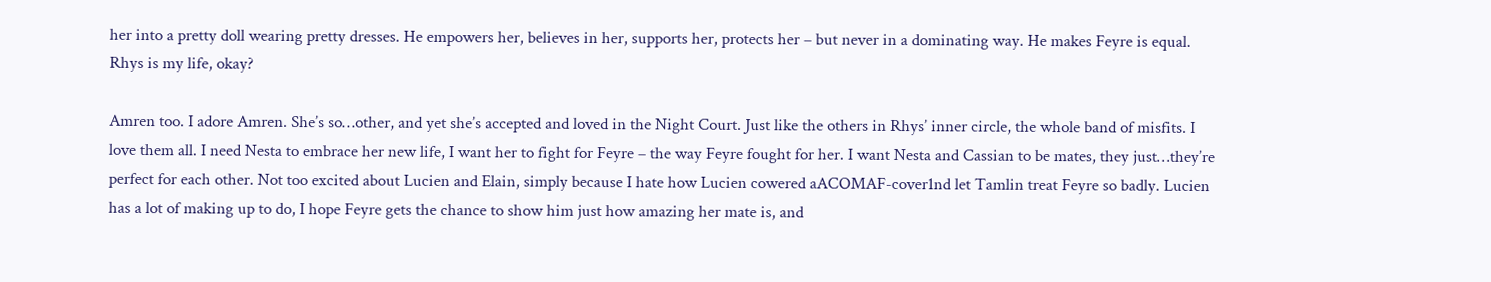her into a pretty doll wearing pretty dresses. He empowers her, believes in her, supports her, protects her – but never in a dominating way. He makes Feyre is equal. Rhys is my life, okay?

Amren too. I adore Amren. She’s so…other, and yet she’s accepted and loved in the Night Court. Just like the others in Rhys’ inner circle, the whole band of misfits. I love them all. I need Nesta to embrace her new life, I want her to fight for Feyre – the way Feyre fought for her. I want Nesta and Cassian to be mates, they just…they’re perfect for each other. Not too excited about Lucien and Elain, simply because I hate how Lucien cowered aACOMAF-cover1nd let Tamlin treat Feyre so badly. Lucien has a lot of making up to do, I hope Feyre gets the chance to show him just how amazing her mate is, and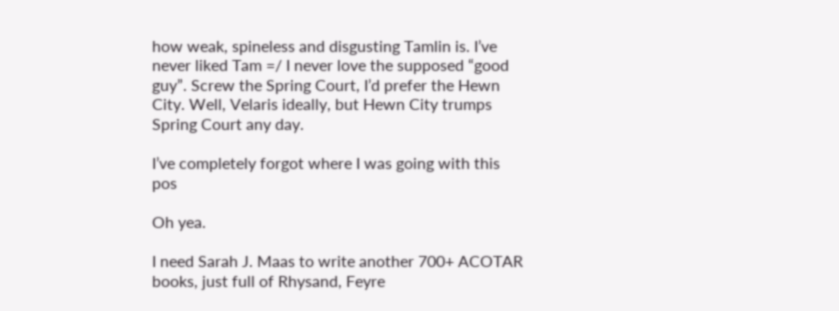how weak, spineless and disgusting Tamlin is. I’ve never liked Tam =/ I never love the supposed “good guy”. Screw the Spring Court, I’d prefer the Hewn City. Well, Velaris ideally, but Hewn City trumps Spring Court any day.

I’ve completely forgot where I was going with this pos

Oh yea.

I need Sarah J. Maas to write another 700+ ACOTAR books, just full of Rhysand, Feyre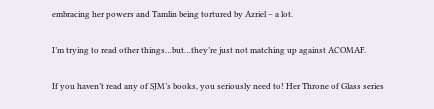embracing her powers and Tamlin being tortured by Azriel – a lot.

I’m trying to read other things…but…they’re just not matching up against ACOMAF.

If you haven’t read any of SJM’s books, you seriously need to! Her Throne of Glass series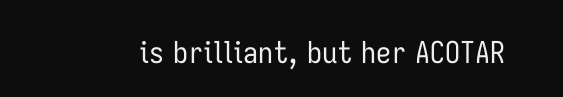is brilliant, but her ACOTAR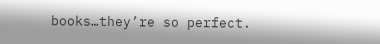books…they’re so perfect.